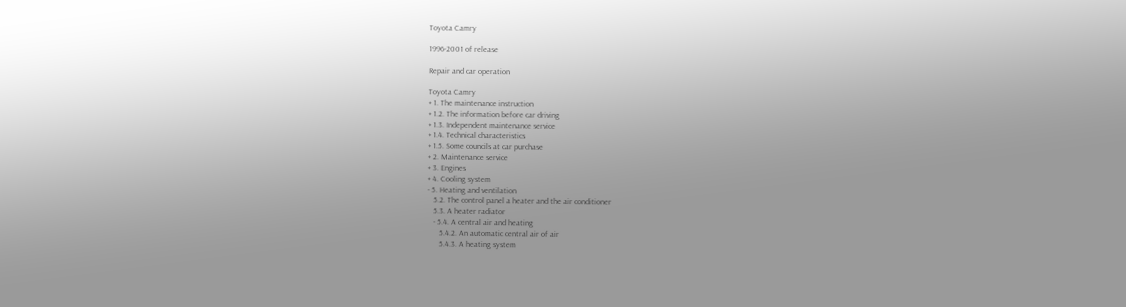Toyota Camry

1996-2001 of release

Repair and car operation

Toyota Camry
+ 1. The maintenance instruction
+ 1.2. The information before car driving
+ 1.3. Independent maintenance service
+ 1.4. Technical characteristics
+ 1.5. Some councils at car purchase
+ 2. Maintenance service
+ 3. Engines
+ 4. Cooling system
- 5. Heating and ventilation
   5.2. The control panel a heater and the air conditioner
   5.3. A heater radiator
   - 5.4. A central air and heating
      5.4.2. An automatic central air of air
      5.4.3. A heating system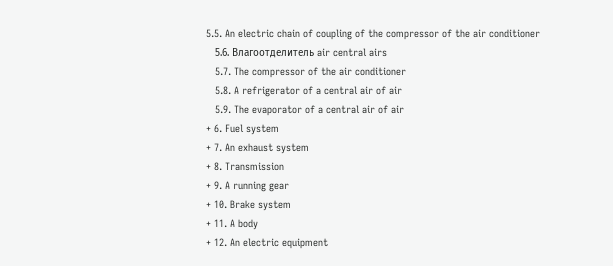5.5. An electric chain of coupling of the compressor of the air conditioner
   5.6. Влагоотделитель air central airs
   5.7. The compressor of the air conditioner
   5.8. A refrigerator of a central air of air
   5.9. The evaporator of a central air of air
+ 6. Fuel system
+ 7. An exhaust system
+ 8. Transmission
+ 9. A running gear
+ 10. Brake system
+ 11. A body
+ 12. An electric equipment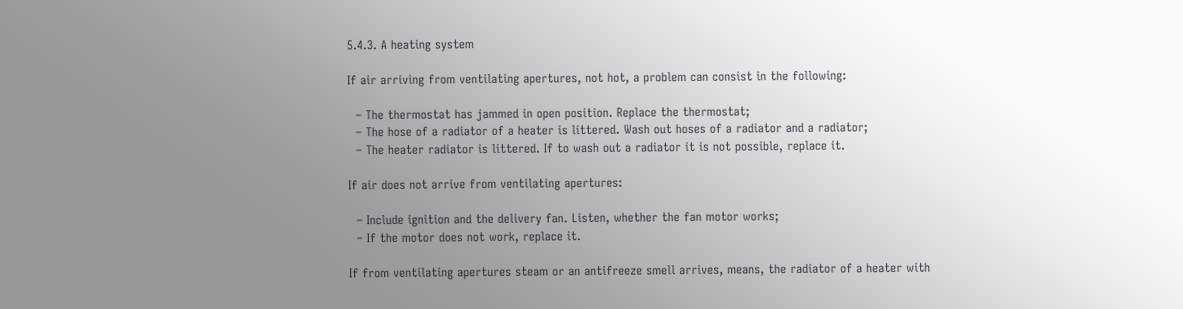5.4.3. A heating system

If air arriving from ventilating apertures, not hot, a problem can consist in the following:

  – The thermostat has jammed in open position. Replace the thermostat;
  – The hose of a radiator of a heater is littered. Wash out hoses of a radiator and a radiator;
  – The heater radiator is littered. If to wash out a radiator it is not possible, replace it.

If air does not arrive from ventilating apertures:

  – Include ignition and the delivery fan. Listen, whether the fan motor works;
  – If the motor does not work, replace it.

If from ventilating apertures steam or an antifreeze smell arrives, means, the radiator of a heater with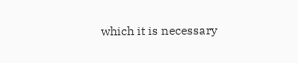which it is necessary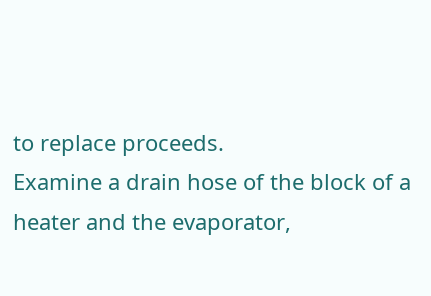to replace proceeds.
Examine a drain hose of the block of a heater and the evaporator,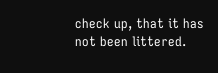check up, that it has not been littered.